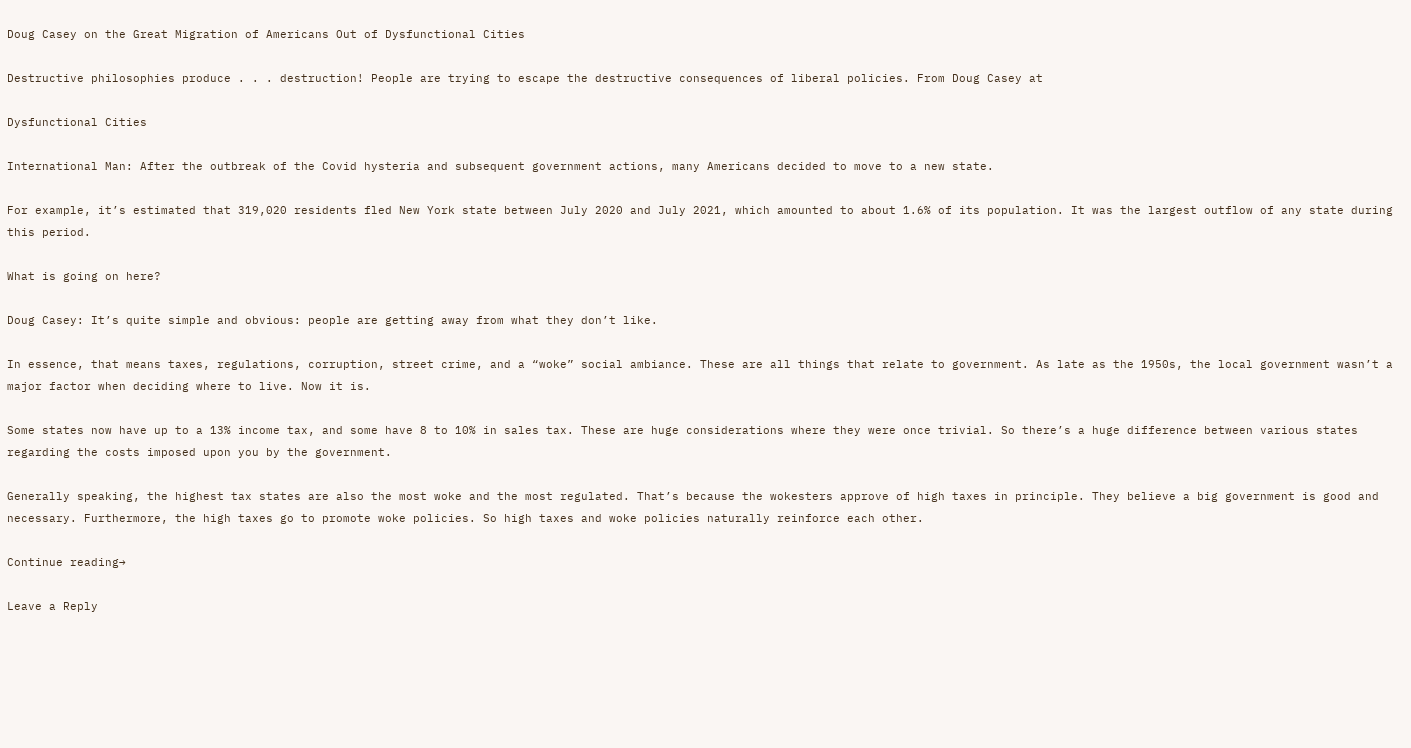Doug Casey on the Great Migration of Americans Out of Dysfunctional Cities

Destructive philosophies produce . . . destruction! People are trying to escape the destructive consequences of liberal policies. From Doug Casey at

Dysfunctional Cities

International Man: After the outbreak of the Covid hysteria and subsequent government actions, many Americans decided to move to a new state.

For example, it’s estimated that 319,020 residents fled New York state between July 2020 and July 2021, which amounted to about 1.6% of its population. It was the largest outflow of any state during this period.

What is going on here?

Doug Casey: It’s quite simple and obvious: people are getting away from what they don’t like.

In essence, that means taxes, regulations, corruption, street crime, and a “woke” social ambiance. These are all things that relate to government. As late as the 1950s, the local government wasn’t a major factor when deciding where to live. Now it is.

Some states now have up to a 13% income tax, and some have 8 to 10% in sales tax. These are huge considerations where they were once trivial. So there’s a huge difference between various states regarding the costs imposed upon you by the government.

Generally speaking, the highest tax states are also the most woke and the most regulated. That’s because the wokesters approve of high taxes in principle. They believe a big government is good and necessary. Furthermore, the high taxes go to promote woke policies. So high taxes and woke policies naturally reinforce each other.

Continue reading→

Leave a Reply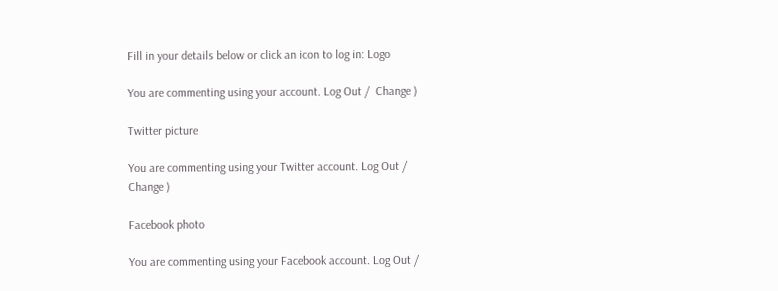Fill in your details below or click an icon to log in: Logo

You are commenting using your account. Log Out /  Change )

Twitter picture

You are commenting using your Twitter account. Log Out /  Change )

Facebook photo

You are commenting using your Facebook account. Log Out /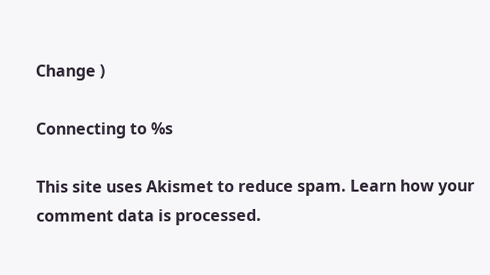Change )

Connecting to %s

This site uses Akismet to reduce spam. Learn how your comment data is processed.